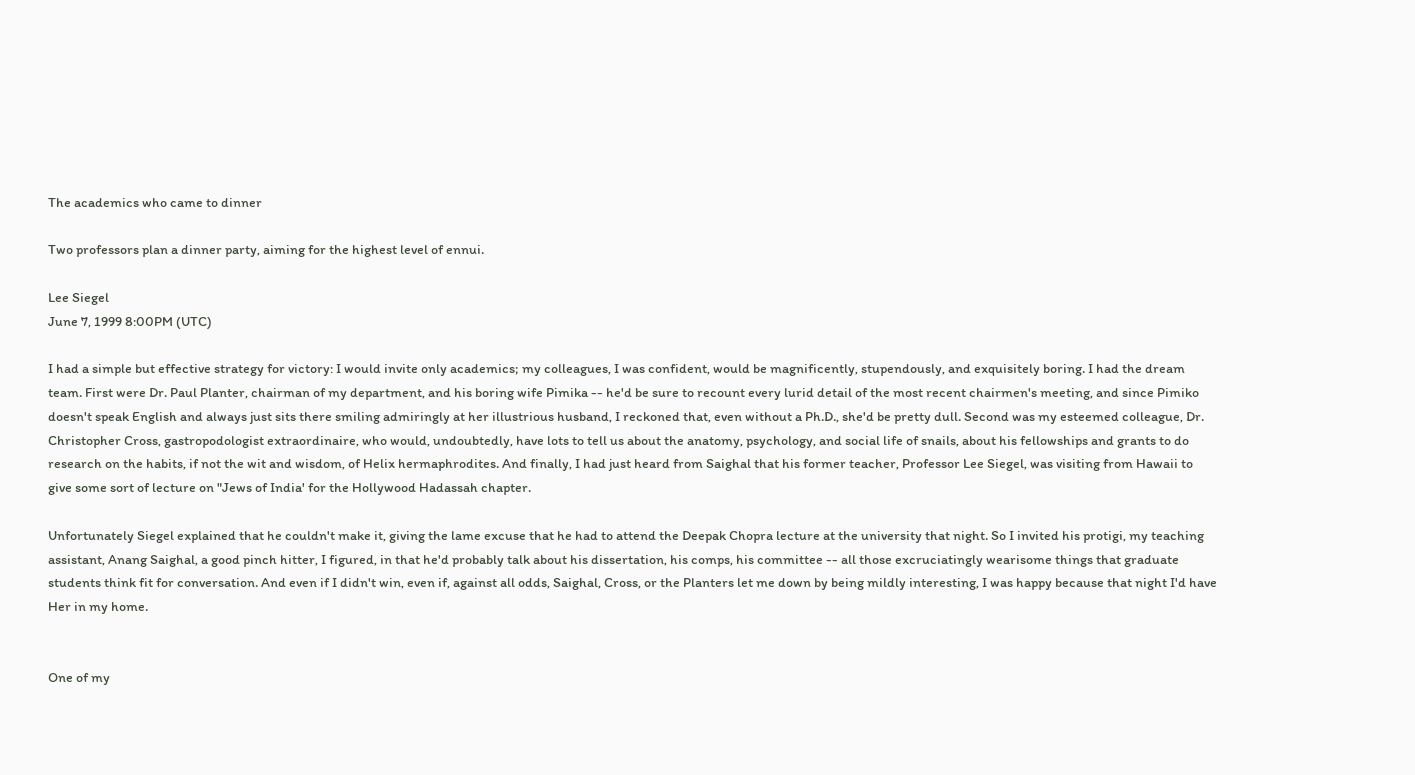The academics who came to dinner

Two professors plan a dinner party, aiming for the highest level of ennui.

Lee Siegel
June 7, 1999 8:00PM (UTC)

I had a simple but effective strategy for victory: I would invite only academics; my colleagues, I was confident, would be magnificently, stupendously, and exquisitely boring. I had the dream team. First were Dr. Paul Planter, chairman of my department, and his boring wife Pimika -- he'd be sure to recount every lurid detail of the most recent chairmen's meeting, and since Pimiko doesn't speak English and always just sits there smiling admiringly at her illustrious husband, I reckoned that, even without a Ph.D., she'd be pretty dull. Second was my esteemed colleague, Dr. Christopher Cross, gastropodologist extraordinaire, who would, undoubtedly, have lots to tell us about the anatomy, psychology, and social life of snails, about his fellowships and grants to do research on the habits, if not the wit and wisdom, of Helix hermaphrodites. And finally, I had just heard from Saighal that his former teacher, Professor Lee Siegel, was visiting from Hawaii to give some sort of lecture on "Jews of India' for the Hollywood Hadassah chapter.

Unfortunately Siegel explained that he couldn't make it, giving the lame excuse that he had to attend the Deepak Chopra lecture at the university that night. So I invited his protigi, my teaching assistant, Anang Saighal, a good pinch hitter, I figured, in that he'd probably talk about his dissertation, his comps, his committee -- all those excruciatingly wearisome things that graduate students think fit for conversation. And even if I didn't win, even if, against all odds, Saighal, Cross, or the Planters let me down by being mildly interesting, I was happy because that night I'd have Her in my home.


One of my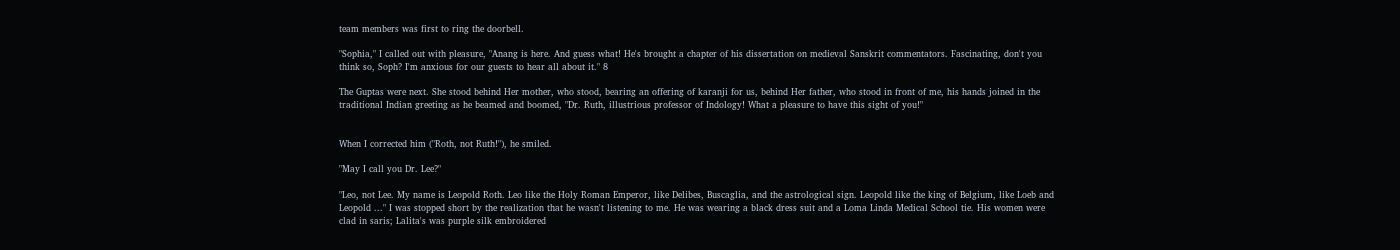team members was first to ring the doorbell.

"Sophia," I called out with pleasure, "Anang is here. And guess what! He's brought a chapter of his dissertation on medieval Sanskrit commentators. Fascinating, don't you think so, Soph? I'm anxious for our guests to hear all about it." 8

The Guptas were next. She stood behind Her mother, who stood, bearing an offering of karanji for us, behind Her father, who stood in front of me, his hands joined in the traditional Indian greeting as he beamed and boomed, "Dr. Ruth, illustrious professor of Indology! What a pleasure to have this sight of you!"


When I corrected him ("Roth, not Ruth!"), he smiled.

"May I call you Dr. Lee?"

"Leo, not Lee. My name is Leopold Roth. Leo like the Holy Roman Emperor, like Delibes, Buscaglia, and the astrological sign. Leopold like the king of Belgium, like Loeb and Leopold ..." I was stopped short by the realization that he wasn't listening to me. He was wearing a black dress suit and a Loma Linda Medical School tie. His women were clad in saris; Lalita's was purple silk embroidered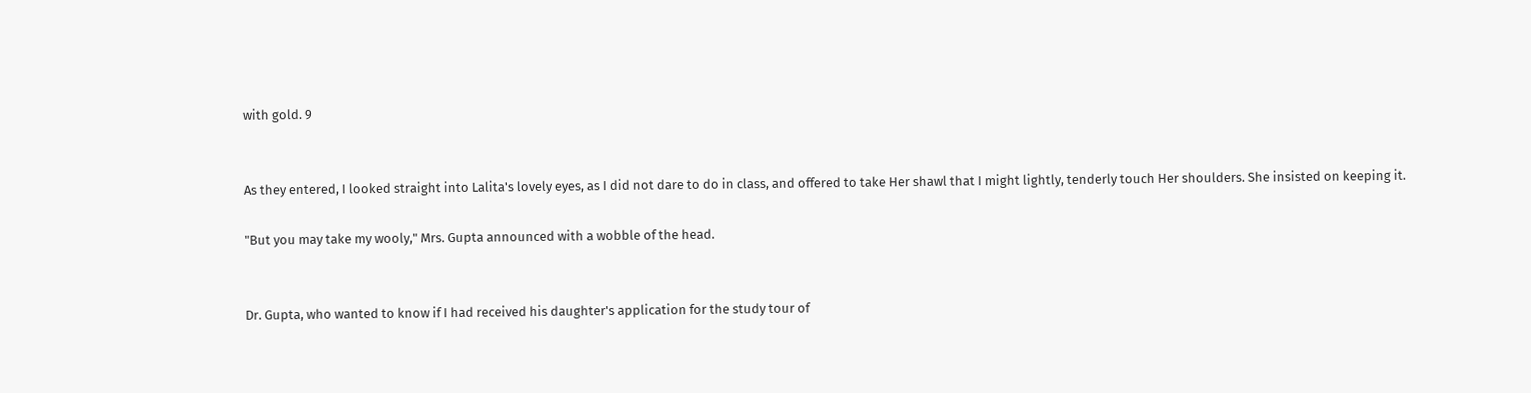with gold. 9


As they entered, I looked straight into Lalita's lovely eyes, as I did not dare to do in class, and offered to take Her shawl that I might lightly, tenderly touch Her shoulders. She insisted on keeping it.

"But you may take my wooly," Mrs. Gupta announced with a wobble of the head.


Dr. Gupta, who wanted to know if I had received his daughter's application for the study tour of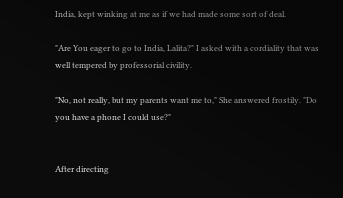India, kept winking at me as if we had made some sort of deal.

"Are You eager to go to India, Lalita?" I asked with a cordiality that was well tempered by professorial civility.

"No, not really, but my parents want me to," She answered frostily. "Do you have a phone I could use?"


After directing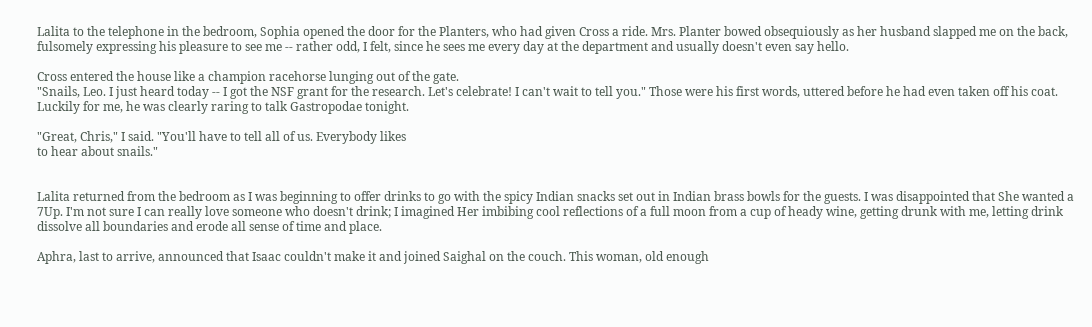Lalita to the telephone in the bedroom, Sophia opened the door for the Planters, who had given Cross a ride. Mrs. Planter bowed obsequiously as her husband slapped me on the back, fulsomely expressing his pleasure to see me -- rather odd, I felt, since he sees me every day at the department and usually doesn't even say hello.

Cross entered the house like a champion racehorse lunging out of the gate.
"Snails, Leo. I just heard today -- I got the NSF grant for the research. Let's celebrate! I can't wait to tell you." Those were his first words, uttered before he had even taken off his coat. Luckily for me, he was clearly raring to talk Gastropodae tonight.

"Great, Chris," I said. "You'll have to tell all of us. Everybody likes
to hear about snails."


Lalita returned from the bedroom as I was beginning to offer drinks to go with the spicy Indian snacks set out in Indian brass bowls for the guests. I was disappointed that She wanted a 7Up. I'm not sure I can really love someone who doesn't drink; I imagined Her imbibing cool reflections of a full moon from a cup of heady wine, getting drunk with me, letting drink dissolve all boundaries and erode all sense of time and place.

Aphra, last to arrive, announced that Isaac couldn't make it and joined Saighal on the couch. This woman, old enough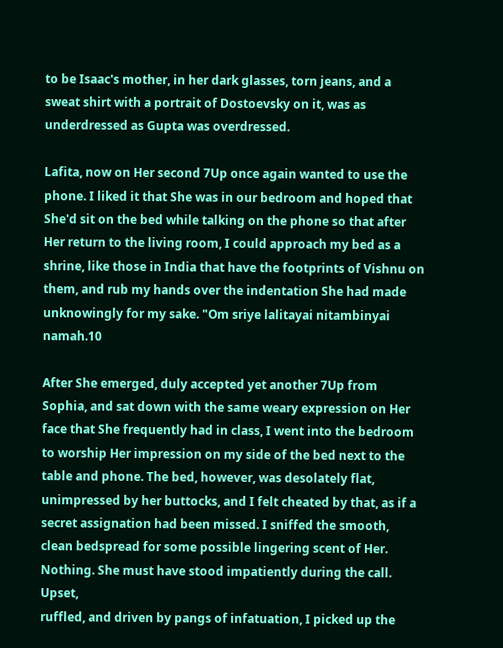to be Isaac's mother, in her dark glasses, torn jeans, and a sweat shirt with a portrait of Dostoevsky on it, was as underdressed as Gupta was overdressed.

Lafita, now on Her second 7Up once again wanted to use the phone. I liked it that She was in our bedroom and hoped that She'd sit on the bed while talking on the phone so that after Her return to the living room, I could approach my bed as a shrine, like those in India that have the footprints of Vishnu on them, and rub my hands over the indentation She had made unknowingly for my sake. "Om sriye lalitayai nitambinyai namah.10

After She emerged, duly accepted yet another 7Up from Sophia, and sat down with the same weary expression on Her face that She frequently had in class, I went into the bedroom to worship Her impression on my side of the bed next to the table and phone. The bed, however, was desolately flat, unimpressed by her buttocks, and I felt cheated by that, as if a secret assignation had been missed. I sniffed the smooth, clean bedspread for some possible lingering scent of Her. Nothing. She must have stood impatiently during the call. Upset,
ruffled, and driven by pangs of infatuation, I picked up the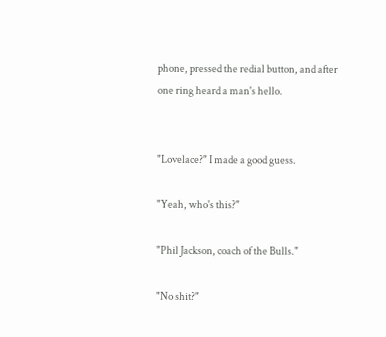phone, pressed the redial button, and after one ring heard a man's hello.


"Lovelace?" I made a good guess.

"Yeah, who's this?"

"Phil Jackson, coach of the Bulls."

"No shit?"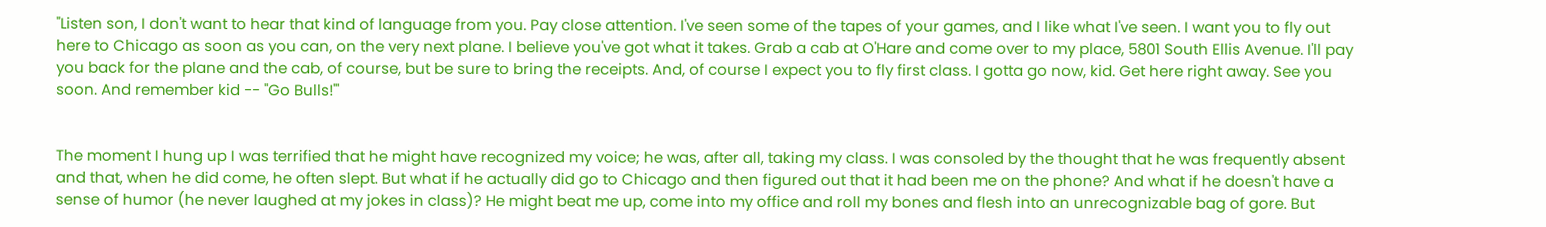"Listen son, I don't want to hear that kind of language from you. Pay close attention. I've seen some of the tapes of your games, and I like what I've seen. I want you to fly out here to Chicago as soon as you can, on the very next plane. I believe you've got what it takes. Grab a cab at O'Hare and come over to my place, 5801 South Ellis Avenue. I'll pay you back for the plane and the cab, of course, but be sure to bring the receipts. And, of course I expect you to fly first class. I gotta go now, kid. Get here right away. See you soon. And remember kid -- "Go Bulls!'"


The moment I hung up I was terrified that he might have recognized my voice; he was, after all, taking my class. I was consoled by the thought that he was frequently absent and that, when he did come, he often slept. But what if he actually did go to Chicago and then figured out that it had been me on the phone? And what if he doesn't have a sense of humor (he never laughed at my jokes in class)? He might beat me up, come into my office and roll my bones and flesh into an unrecognizable bag of gore. But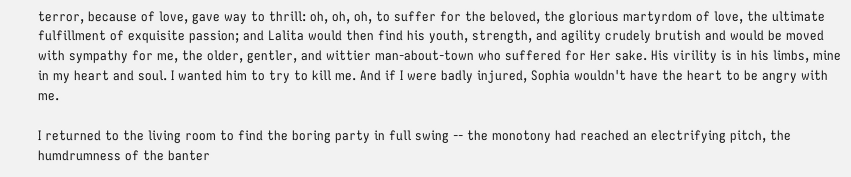terror, because of love, gave way to thrill: oh, oh, oh, to suffer for the beloved, the glorious martyrdom of love, the ultimate fulfillment of exquisite passion; and Lalita would then find his youth, strength, and agility crudely brutish and would be moved with sympathy for me, the older, gentler, and wittier man-about-town who suffered for Her sake. His virility is in his limbs, mine in my heart and soul. I wanted him to try to kill me. And if I were badly injured, Sophia wouldn't have the heart to be angry with me.

I returned to the living room to find the boring party in full swing -- the monotony had reached an electrifying pitch, the humdrumness of the banter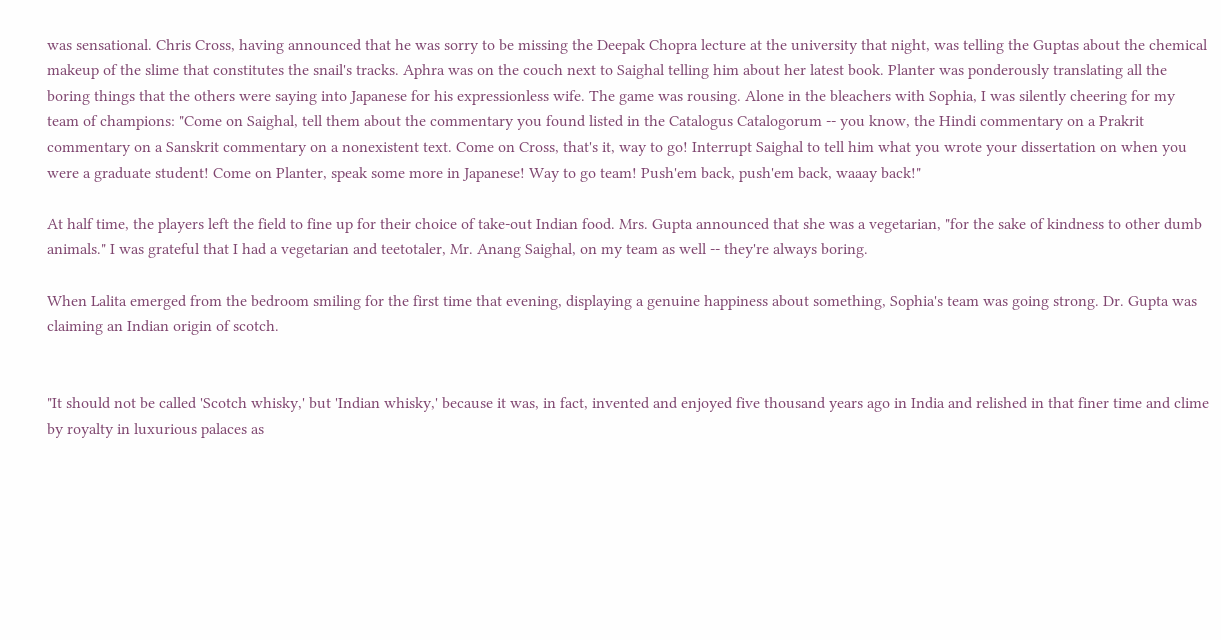was sensational. Chris Cross, having announced that he was sorry to be missing the Deepak Chopra lecture at the university that night, was telling the Guptas about the chemical makeup of the slime that constitutes the snail's tracks. Aphra was on the couch next to Saighal telling him about her latest book. Planter was ponderously translating all the boring things that the others were saying into Japanese for his expressionless wife. The game was rousing. Alone in the bleachers with Sophia, I was silently cheering for my team of champions: "Come on Saighal, tell them about the commentary you found listed in the Catalogus Catalogorum -- you know, the Hindi commentary on a Prakrit commentary on a Sanskrit commentary on a nonexistent text. Come on Cross, that's it, way to go! Interrupt Saighal to tell him what you wrote your dissertation on when you were a graduate student! Come on Planter, speak some more in Japanese! Way to go team! Push'em back, push'em back, waaay back!"

At half time, the players left the field to fine up for their choice of take-out Indian food. Mrs. Gupta announced that she was a vegetarian, "for the sake of kindness to other dumb animals." I was grateful that I had a vegetarian and teetotaler, Mr. Anang Saighal, on my team as well -- they're always boring.

When Lalita emerged from the bedroom smiling for the first time that evening, displaying a genuine happiness about something, Sophia's team was going strong. Dr. Gupta was claiming an Indian origin of scotch.


"It should not be called 'Scotch whisky,' but 'Indian whisky,' because it was, in fact, invented and enjoyed five thousand years ago in India and relished in that finer time and clime by royalty in luxurious palaces as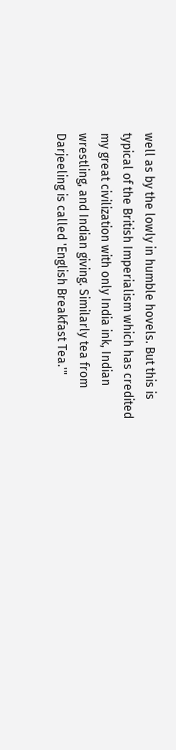well as by the lowly in humble hovels. But this is typical of the British Imperialism which has credited my great civilization with only India ink, Indian wrestling, and Indian giving. Similarly tea from Darjeeling is called 'English Breakfast Tea.'"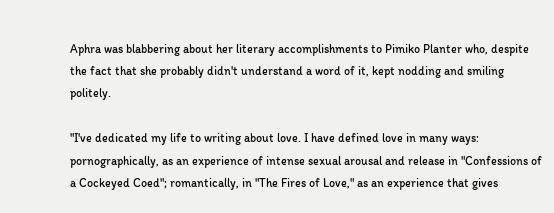Aphra was blabbering about her literary accomplishments to Pimiko Planter who, despite the fact that she probably didn't understand a word of it, kept nodding and smiling politely.

"I've dedicated my life to writing about love. I have defined love in many ways: pornographically, as an experience of intense sexual arousal and release in "Confessions of a Cockeyed Coed"; romantically, in "The Fires of Love," as an experience that gives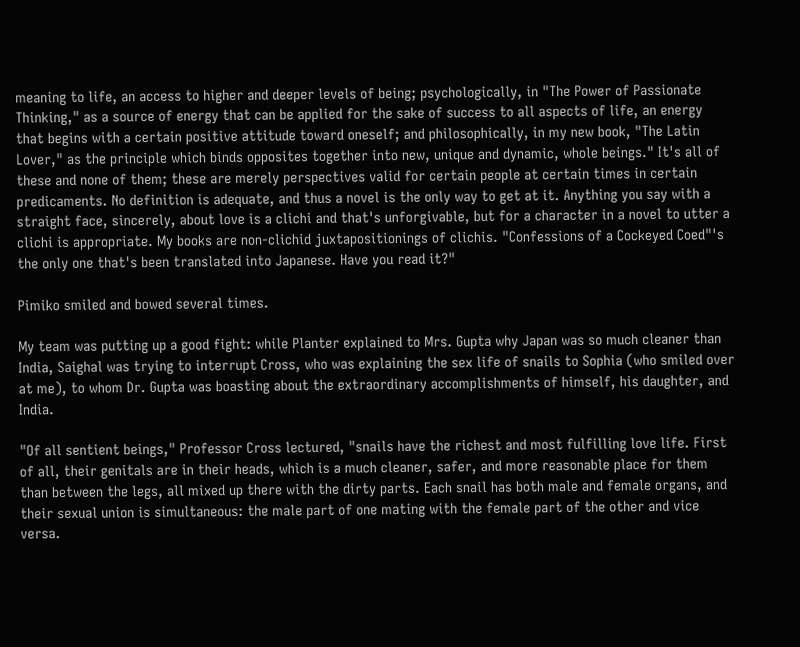meaning to life, an access to higher and deeper levels of being; psychologically, in "The Power of Passionate Thinking," as a source of energy that can be applied for the sake of success to all aspects of life, an energy that begins with a certain positive attitude toward oneself; and philosophically, in my new book, "The Latin Lover," as the principle which binds opposites together into new, unique and dynamic, whole beings." It's all of these and none of them; these are merely perspectives valid for certain people at certain times in certain predicaments. No definition is adequate, and thus a novel is the only way to get at it. Anything you say with a straight face, sincerely, about love is a clichi and that's unforgivable, but for a character in a novel to utter a clichi is appropriate. My books are non-clichid juxtapositionings of clichis. "Confessions of a Cockeyed Coed"'s the only one that's been translated into Japanese. Have you read it?"

Pimiko smiled and bowed several times.

My team was putting up a good fight: while Planter explained to Mrs. Gupta why Japan was so much cleaner than India, Saighal was trying to interrupt Cross, who was explaining the sex life of snails to Sophia (who smiled over at me), to whom Dr. Gupta was boasting about the extraordinary accomplishments of himself, his daughter, and India.

"Of all sentient beings," Professor Cross lectured, "snails have the richest and most fulfilling love life. First of all, their genitals are in their heads, which is a much cleaner, safer, and more reasonable place for them than between the legs, all mixed up there with the dirty parts. Each snail has both male and female organs, and their sexual union is simultaneous: the male part of one mating with the female part of the other and vice versa.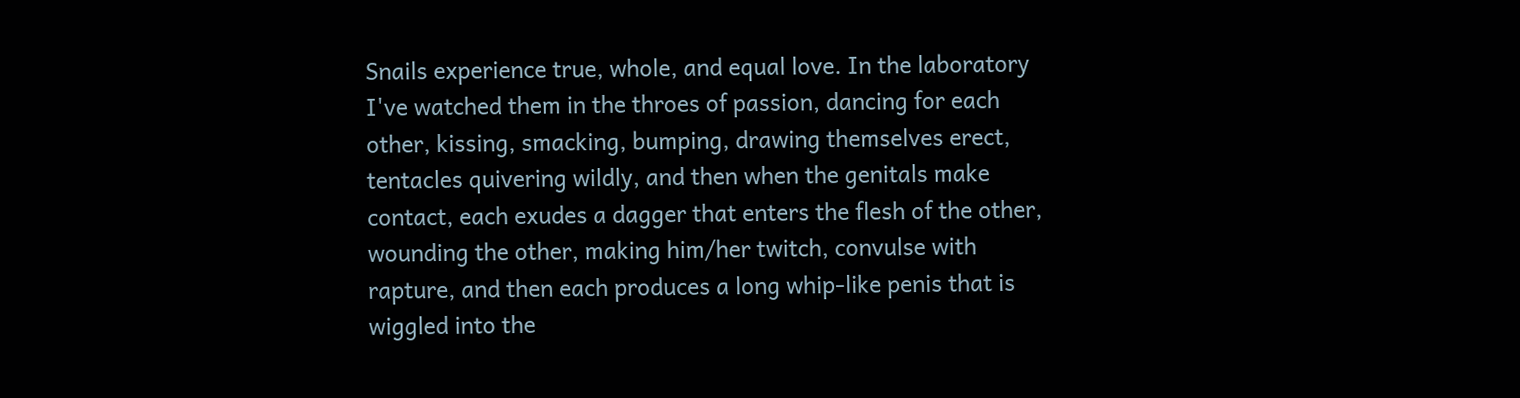Snails experience true, whole, and equal love. In the laboratory I've watched them in the throes of passion, dancing for each other, kissing, smacking, bumping, drawing themselves erect, tentacles quivering wildly, and then when the genitals make contact, each exudes a dagger that enters the flesh of the other, wounding the other, making him/her twitch, convulse with rapture, and then each produces a long whip-like penis that is wiggled into the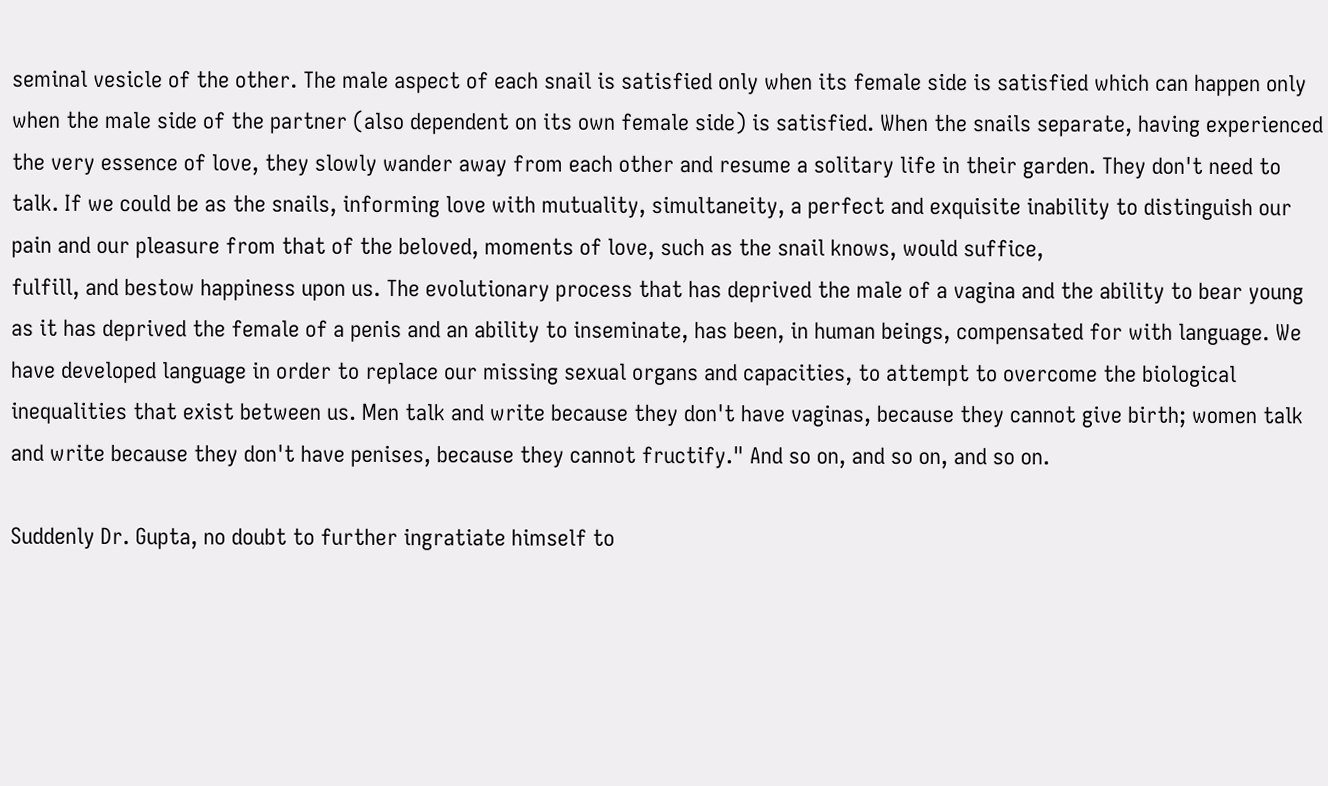seminal vesicle of the other. The male aspect of each snail is satisfied only when its female side is satisfied which can happen only when the male side of the partner (also dependent on its own female side) is satisfied. When the snails separate, having experienced the very essence of love, they slowly wander away from each other and resume a solitary life in their garden. They don't need to talk. If we could be as the snails, informing love with mutuality, simultaneity, a perfect and exquisite inability to distinguish our pain and our pleasure from that of the beloved, moments of love, such as the snail knows, would suffice,
fulfill, and bestow happiness upon us. The evolutionary process that has deprived the male of a vagina and the ability to bear young as it has deprived the female of a penis and an ability to inseminate, has been, in human beings, compensated for with language. We have developed language in order to replace our missing sexual organs and capacities, to attempt to overcome the biological inequalities that exist between us. Men talk and write because they don't have vaginas, because they cannot give birth; women talk and write because they don't have penises, because they cannot fructify." And so on, and so on, and so on.

Suddenly Dr. Gupta, no doubt to further ingratiate himself to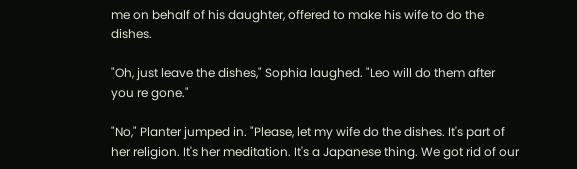me on behalf of his daughter, offered to make his wife to do the dishes.

"Oh, just leave the dishes," Sophia laughed. "Leo will do them after you re gone."

"No," Planter jumped in. "Please, let my wife do the dishes. It's part of her religion. It's her meditation. It's a Japanese thing. We got rid of our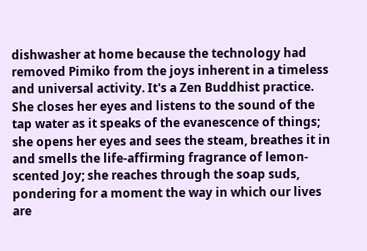dishwasher at home because the technology had removed Pimiko from the joys inherent in a timeless and universal activity. It's a Zen Buddhist practice. She closes her eyes and listens to the sound of the tap water as it speaks of the evanescence of things; she opens her eyes and sees the steam, breathes it in and smells the life-affirming fragrance of lemon-scented Joy; she reaches through the soap suds, pondering for a moment the way in which our lives are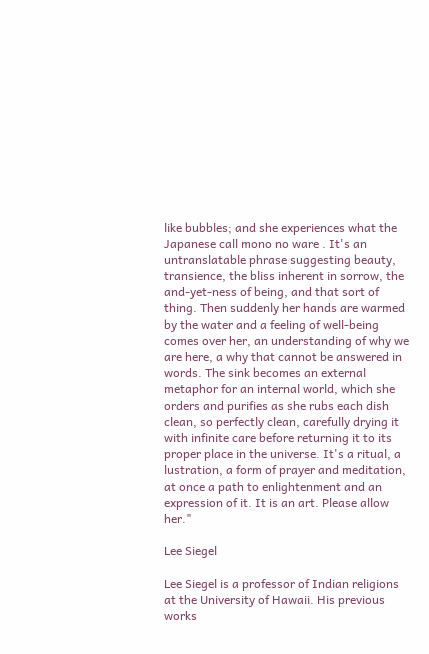like bubbles; and she experiences what the Japanese call mono no ware . It's an untranslatable phrase suggesting beauty, transience, the bliss inherent in sorrow, the and-yet-ness of being, and that sort of thing. Then suddenly her hands are warmed by the water and a feeling of well-being comes over her, an understanding of why we are here, a why that cannot be answered in words. The sink becomes an external metaphor for an internal world, which she orders and purifies as she rubs each dish clean, so perfectly clean, carefully drying it with infinite care before returning it to its proper place in the universe. It's a ritual, a lustration, a form of prayer and meditation, at once a path to enlightenment and an expression of it. It is an art. Please allow her."

Lee Siegel

Lee Siegel is a professor of Indian religions at the University of Hawaii. His previous works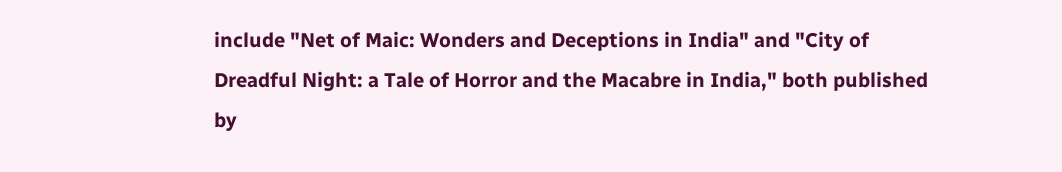include "Net of Maic: Wonders and Deceptions in India" and "City of Dreadful Night: a Tale of Horror and the Macabre in India," both published by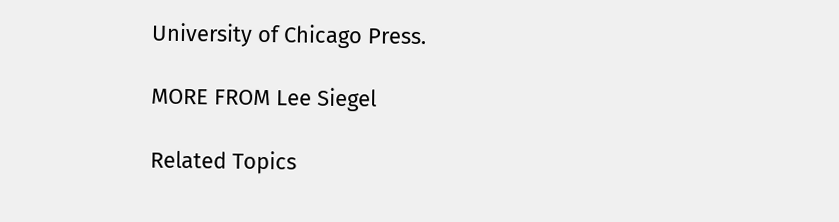University of Chicago Press.

MORE FROM Lee Siegel

Related Topics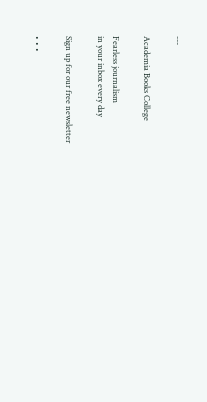---

Academia Books College

Fearless journalism
in your inbox every day

Sign up for our free newsletter

• • •